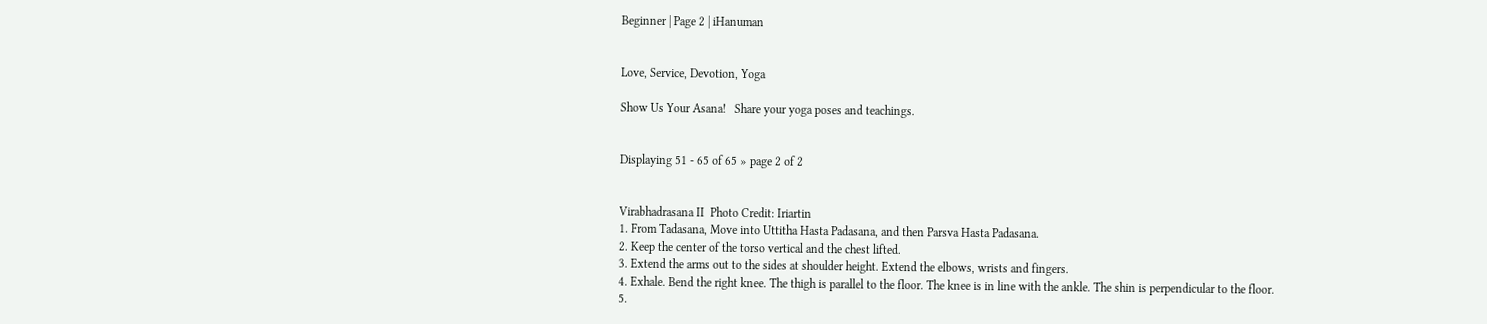Beginner | Page 2 | iHanuman


Love, Service, Devotion, Yoga

Show Us Your Asana!   Share your yoga poses and teachings.


Displaying 51 - 65 of 65 » page 2 of 2


Virabhadrasana II  Photo Credit: Iriartin
1. From Tadasana, Move into Uttitha Hasta Padasana, and then Parsva Hasta Padasana.
2. Keep the center of the torso vertical and the chest lifted.
3. Extend the arms out to the sides at shoulder height. Extend the elbows, wrists and fingers.
4. Exhale. Bend the right knee. The thigh is parallel to the floor. The knee is in line with the ankle. The shin is perpendicular to the floor.
5.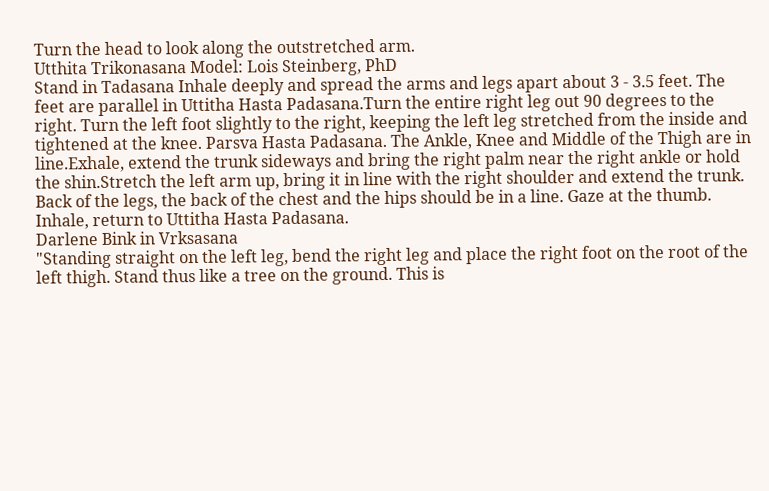Turn the head to look along the outstretched arm.
Utthita Trikonasana Model: Lois Steinberg, PhD
Stand in Tadasana Inhale deeply and spread the arms and legs apart about 3 - 3.5 feet. The feet are parallel in Uttitha Hasta Padasana.Turn the entire right leg out 90 degrees to the right. Turn the left foot slightly to the right, keeping the left leg stretched from the inside and tightened at the knee. Parsva Hasta Padasana. The Ankle, Knee and Middle of the Thigh are in line.Exhale, extend the trunk sideways and bring the right palm near the right ankle or hold the shin.Stretch the left arm up, bring it in line with the right shoulder and extend the trunk. Back of the legs, the back of the chest and the hips should be in a line. Gaze at the thumb. Inhale, return to Uttitha Hasta Padasana.
Darlene Bink in Vrksasana
"Standing straight on the left leg, bend the right leg and place the right foot on the root of the left thigh. Stand thus like a tree on the ground. This is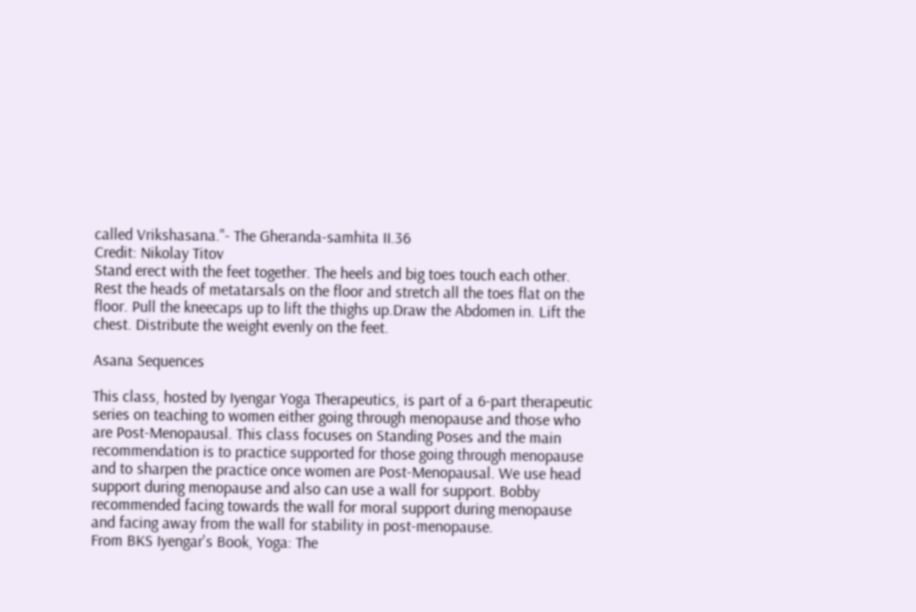called Vrikshasana."- The Gheranda-samhita II.36
Credit: Nikolay Titov
Stand erect with the feet together. The heels and big toes touch each other. Rest the heads of metatarsals on the floor and stretch all the toes flat on the floor. Pull the kneecaps up to lift the thighs up.Draw the Abdomen in. Lift the chest. Distribute the weight evenly on the feet.

Asana Sequences

This class, hosted by Iyengar Yoga Therapeutics, is part of a 6-part therapeutic series on teaching to women either going through menopause and those who are Post-Menopausal. This class focuses on Standing Poses and the main recommendation is to practice supported for those going through menopause and to sharpen the practice once women are Post-Menopausal. We use head support during menopause and also can use a wall for support. Bobby recommended facing towards the wall for moral support during menopause and facing away from the wall for stability in post-menopause.
From BKS Iyengar's Book, Yoga: The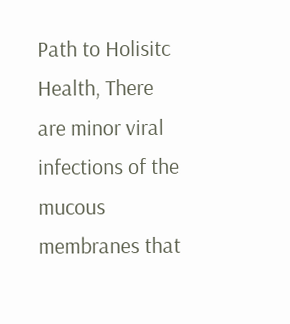Path to Holisitc Health, There are minor viral infections of the mucous membranes that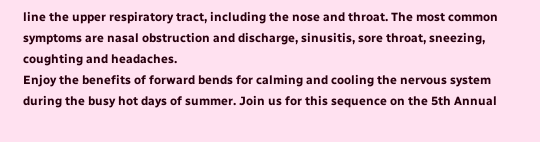line the upper respiratory tract, including the nose and throat. The most common symptoms are nasal obstruction and discharge, sinusitis, sore throat, sneezing, coughting and headaches.
Enjoy the benefits of forward bends for calming and cooling the nervous system during the busy hot days of summer. Join us for this sequence on the 5th Annual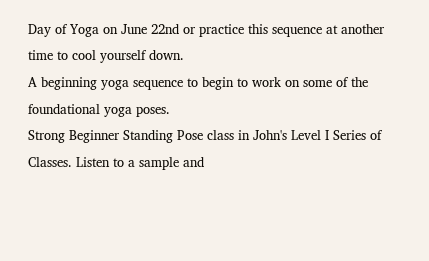Day of Yoga on June 22nd or practice this sequence at another time to cool yourself down.
A beginning yoga sequence to begin to work on some of the foundational yoga poses.
Strong Beginner Standing Pose class in John's Level I Series of Classes. Listen to a sample and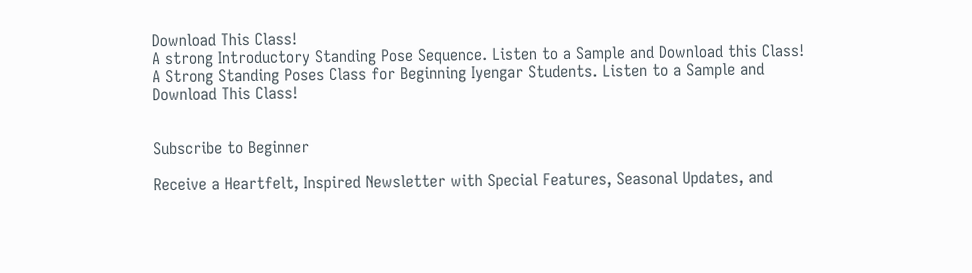Download This Class!
A strong Introductory Standing Pose Sequence. Listen to a Sample and Download this Class!
A Strong Standing Poses Class for Beginning Iyengar Students. Listen to a Sample and Download This Class!


Subscribe to Beginner

Receive a Heartfelt, Inspired Newsletter with Special Features, Seasonal Updates, and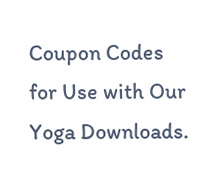Coupon Codes for Use with Our Yoga Downloads.